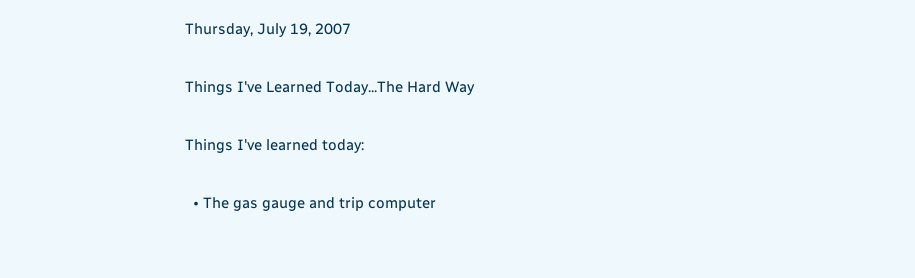Thursday, July 19, 2007

Things I've Learned Today...The Hard Way

Things I've learned today:

  • The gas gauge and trip computer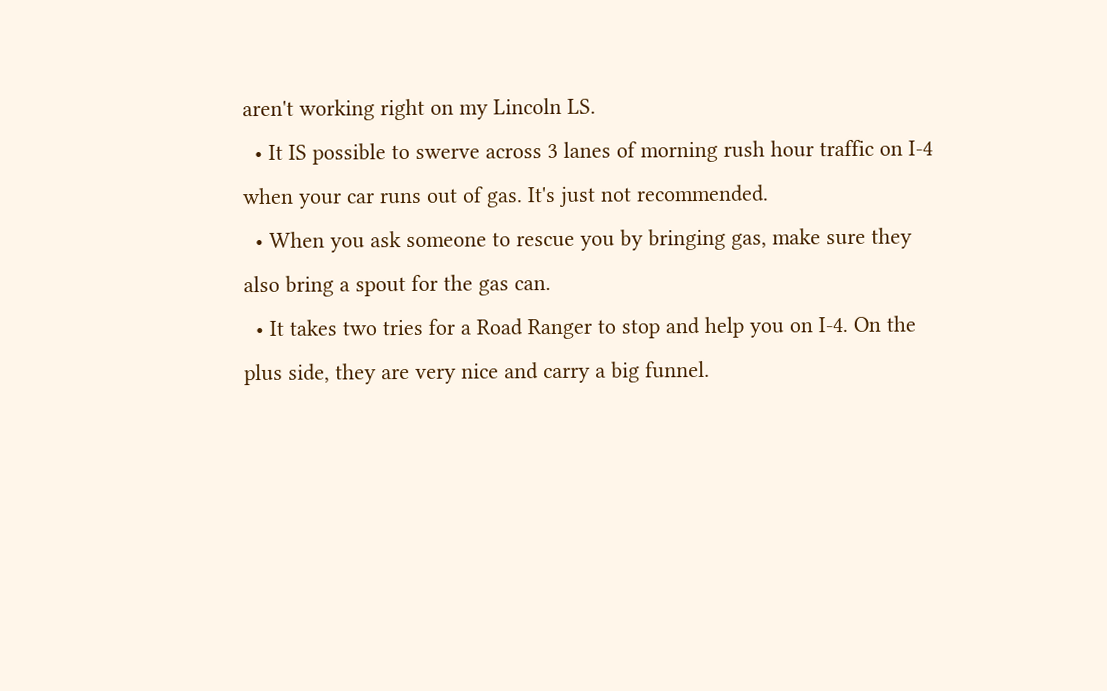aren't working right on my Lincoln LS.
  • It IS possible to swerve across 3 lanes of morning rush hour traffic on I-4 when your car runs out of gas. It's just not recommended.
  • When you ask someone to rescue you by bringing gas, make sure they also bring a spout for the gas can.
  • It takes two tries for a Road Ranger to stop and help you on I-4. On the plus side, they are very nice and carry a big funnel.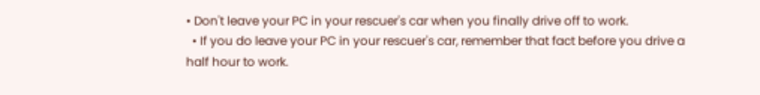• Don't leave your PC in your rescuer's car when you finally drive off to work.
  • If you do leave your PC in your rescuer's car, remember that fact before you drive a half hour to work.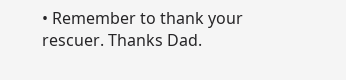• Remember to thank your rescuer. Thanks Dad.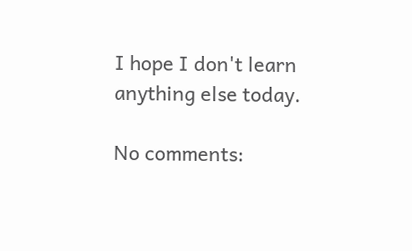I hope I don't learn anything else today.

No comments: